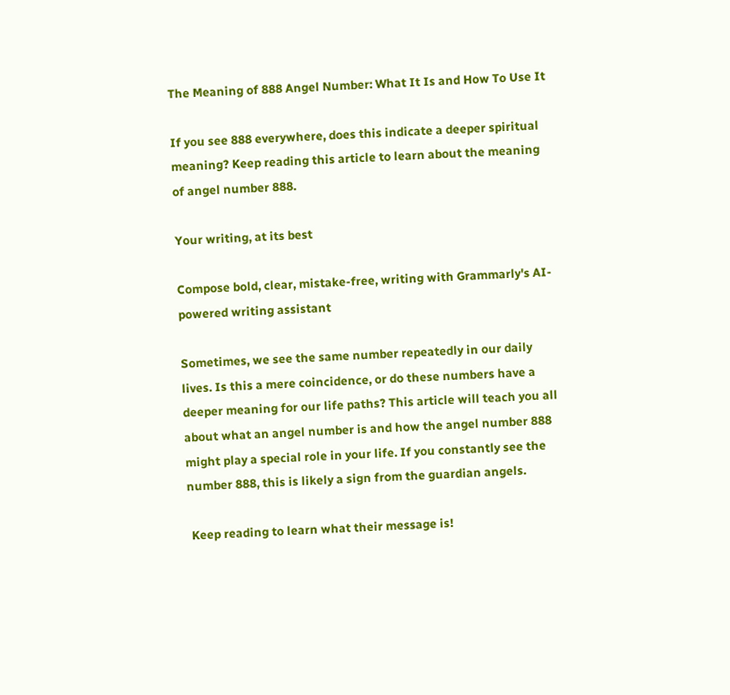The Meaning of 888 Angel Number: What It Is and How To Use It

If you see 888 everywhere, does this indicate a deeper spiritual meaning? Keep reading this article to learn about the meaning of angel number 888.

Your writing, at its best

Compose bold, clear, mistake-free, writing with Grammarly's AI-powered writing assistant

Sometimes, we see the same number repeatedly in our daily lives. Is this a mere coincidence, or do these numbers have a deeper meaning for our life paths? This article will teach you all about what an angel number is and how the angel number 888 might play a special role in your life. If you constantly see the number 888, this is likely a sign from the guardian angels.

 Keep reading to learn what their message is!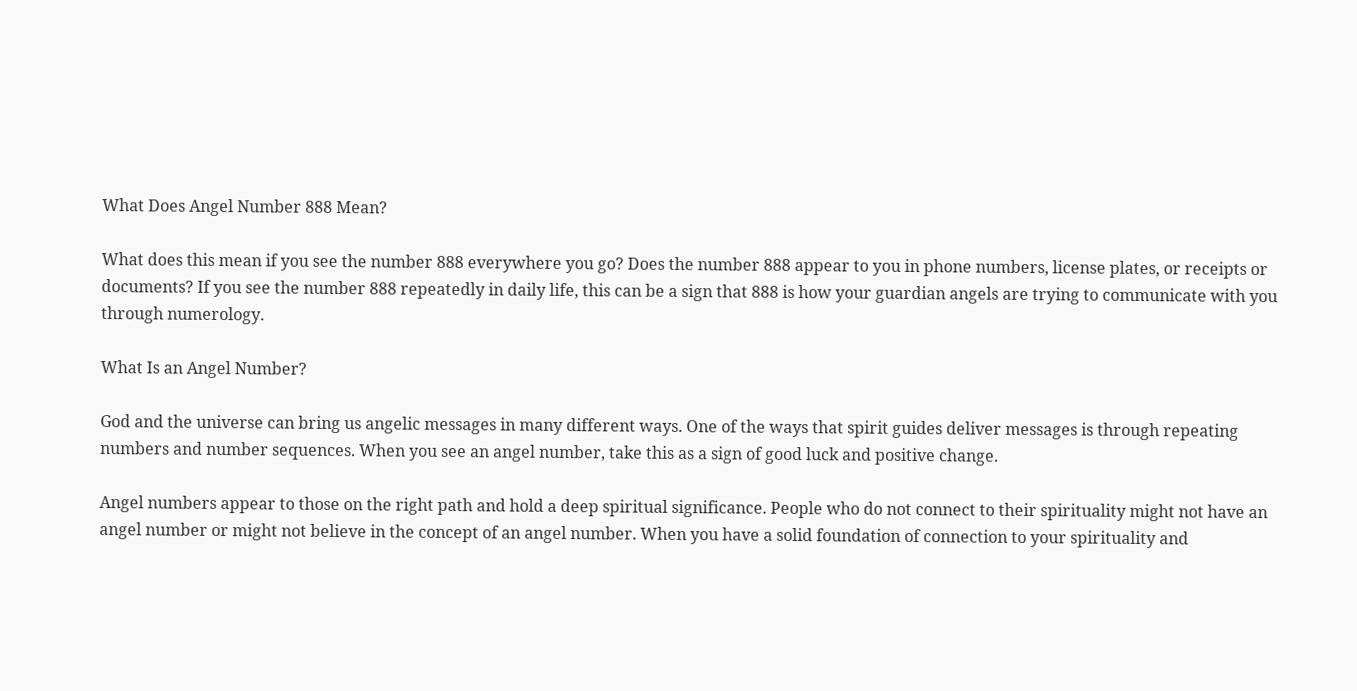What Does Angel Number 888 Mean?

What does this mean if you see the number 888 everywhere you go? Does the number 888 appear to you in phone numbers, license plates, or receipts or documents? If you see the number 888 repeatedly in daily life, this can be a sign that 888 is how your guardian angels are trying to communicate with you through numerology.

What Is an Angel Number?

God and the universe can bring us angelic messages in many different ways. One of the ways that spirit guides deliver messages is through repeating numbers and number sequences. When you see an angel number, take this as a sign of good luck and positive change.

Angel numbers appear to those on the right path and hold a deep spiritual significance. People who do not connect to their spirituality might not have an angel number or might not believe in the concept of an angel number. When you have a solid foundation of connection to your spirituality and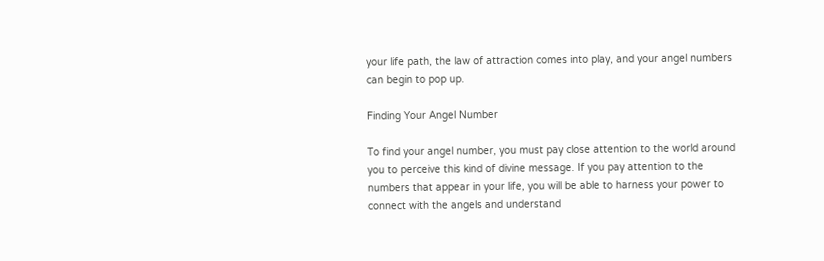your life path, the law of attraction comes into play, and your angel numbers can begin to pop up.

Finding Your Angel Number

To find your angel number, you must pay close attention to the world around you to perceive this kind of divine message. If you pay attention to the numbers that appear in your life, you will be able to harness your power to connect with the angels and understand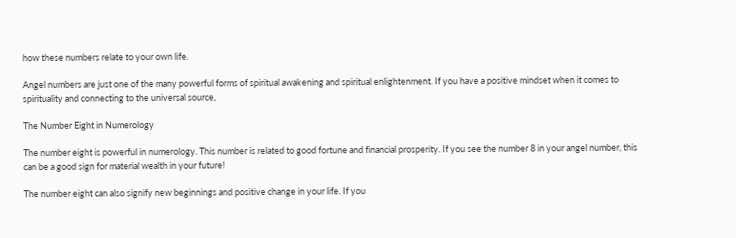how these numbers relate to your own life.

Angel numbers are just one of the many powerful forms of spiritual awakening and spiritual enlightenment. If you have a positive mindset when it comes to spirituality and connecting to the universal source,

The Number Eight in Numerology

The number eight is powerful in numerology. This number is related to good fortune and financial prosperity. If you see the number 8 in your angel number, this can be a good sign for material wealth in your future!

The number eight can also signify new beginnings and positive change in your life. If you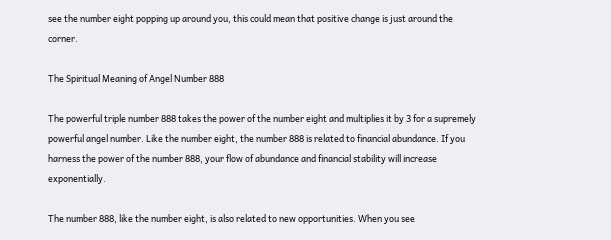see the number eight popping up around you, this could mean that positive change is just around the corner.

The Spiritual Meaning of Angel Number 888

The powerful triple number 888 takes the power of the number eight and multiplies it by 3 for a supremely powerful angel number. Like the number eight, the number 888 is related to financial abundance. If you harness the power of the number 888, your flow of abundance and financial stability will increase exponentially.

The number 888, like the number eight, is also related to new opportunities. When you see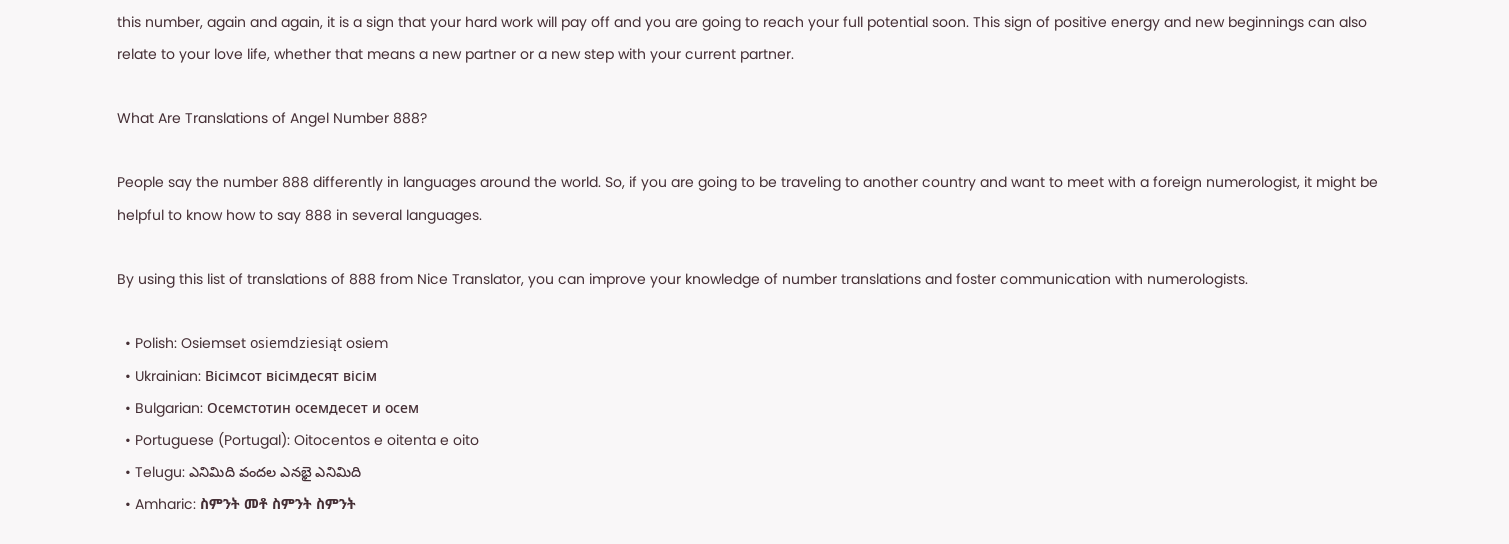this number, again and again, it is a sign that your hard work will pay off and you are going to reach your full potential soon. This sign of positive energy and new beginnings can also relate to your love life, whether that means a new partner or a new step with your current partner.

What Are Translations of Angel Number 888?

People say the number 888 differently in languages around the world. So, if you are going to be traveling to another country and want to meet with a foreign numerologist, it might be helpful to know how to say 888 in several languages.

By using this list of translations of 888 from Nice Translator, you can improve your knowledge of number translations and foster communication with numerologists.

  • Polish: Osiemset osiemdziesiąt osiem
  • Ukrainian: Вісімсот вісімдесят вісім
  • Bulgarian: Осемстотин осемдесет и осем
  • Portuguese (Portugal): Oitocentos e oitenta e oito
  • Telugu: ఎనిమిది వందల ఎనభై ఎనిమిది
  • Amharic: ስምንት መቶ ስምንት ስምንት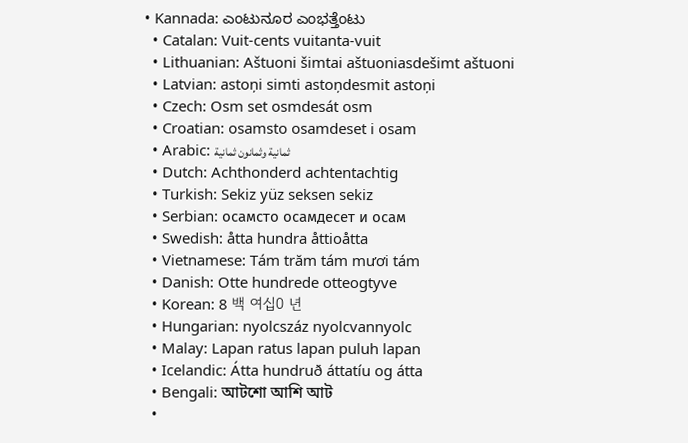• Kannada: ಎಂಟುನೂರ ಎಂಭತ್ತೆಂಟು
  • Catalan: Vuit-cents vuitanta-vuit
  • Lithuanian: Aštuoni šimtai aštuoniasdešimt aštuoni
  • Latvian: astoņi simti astoņdesmit astoņi
  • Czech: Osm set osmdesát osm
  • Croatian: osamsto osamdeset i osam
  • Arabic: ثمانية وثمانون ثمانية
  • Dutch: Achthonderd achtentachtig
  • Turkish: Sekiz yüz seksen sekiz
  • Serbian: осамсто осамдесет и осам
  • Swedish: åtta hundra åttioåtta
  • Vietnamese: Tám trăm tám mươi tám
  • Danish: Otte hundrede otteogtyve
  • Korean: 8 백 여십0 년
  • Hungarian: nyolcszáz nyolcvannyolc
  • Malay: Lapan ratus lapan puluh lapan
  • Icelandic: Átta hundruð áttatíu og átta
  • Bengali: আটশো আশি আট
  •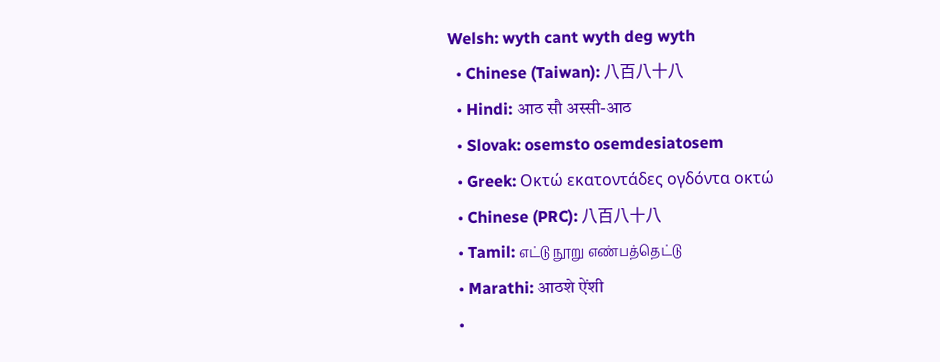Welsh: wyth cant wyth deg wyth
  • Chinese (Taiwan): 八百八十八
  • Hindi: आठ सौ अस्सी-आठ
  • Slovak: osemsto osemdesiatosem
  • Greek: Οκτώ εκατοντάδες ογδόντα οκτώ
  • Chinese (PRC): 八百八十八
  • Tamil: எட்டு நூறு எண்பத்தெட்டு
  • Marathi: आठशे ऐंशी
  •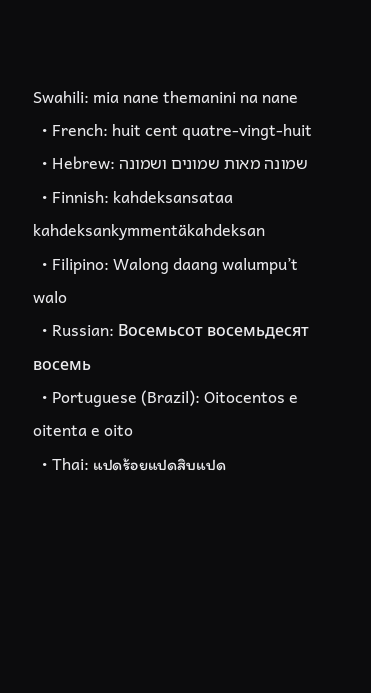Swahili: mia nane themanini na nane
  • French: huit cent quatre-vingt-huit
  • Hebrew: שמונה מאות שמונים ושמונה
  • Finnish: kahdeksansataa kahdeksankymmentäkahdeksan
  • Filipino: Walong daang walumpu’t walo
  • Russian: Восемьсот восемьдесят восемь
  • Portuguese (Brazil): Oitocentos e oitenta e oito
  • Thai: แปดร้อยแปดสิบแปด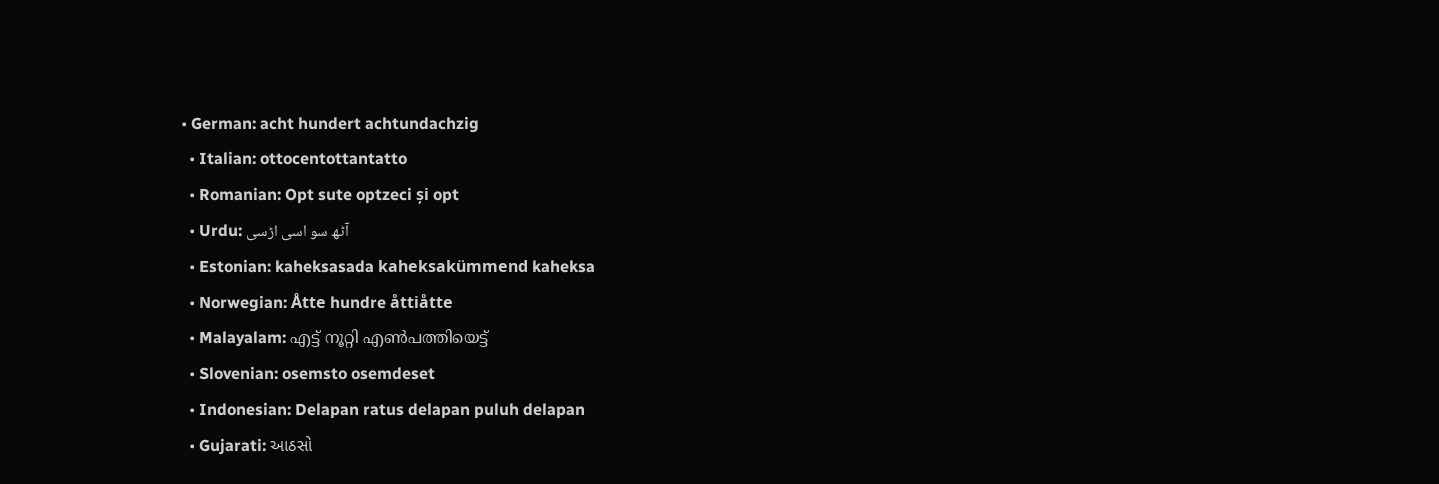• German: acht hundert achtundachzig
  • Italian: ottocentottantatto
  • Romanian: Opt sute optzeci și opt
  • Urdu: آٹھ سو اسی اڑسی
  • Estonian: kaheksasada kaheksakümmend kaheksa
  • Norwegian: Åtte hundre åttiåtte
  • Malayalam: എട്ട് നൂറ്റി എൺപത്തിയെട്ട്
  • Slovenian: osemsto osemdeset
  • Indonesian: Delapan ratus delapan puluh delapan
  • Gujarati: આઠસો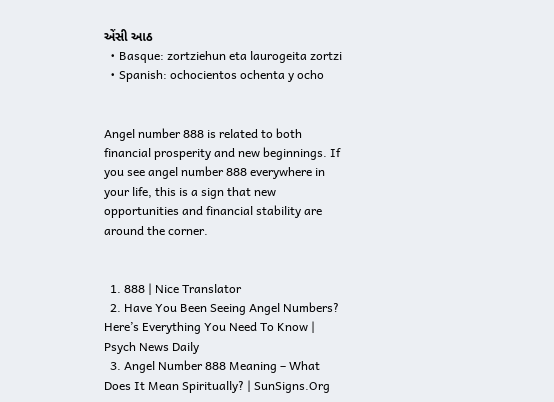એંસી આઠ
  • Basque: zortziehun eta laurogeita zortzi
  • Spanish: ochocientos ochenta y ocho


Angel number 888 is related to both financial prosperity and new beginnings. If you see angel number 888 everywhere in your life, this is a sign that new opportunities and financial stability are around the corner.


  1. 888 | Nice Translator
  2. Have You Been Seeing Angel Numbers? Here’s Everything You Need To Know | Psych News Daily
  3. Angel Number 888 Meaning – What Does It Mean Spiritually? | SunSigns.Org